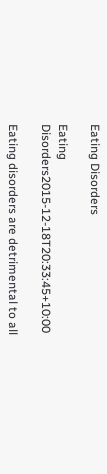Eating Disorders

Eating Disorders2015-12-18T20:33:45+10:00

Eating disorders are detrimental to all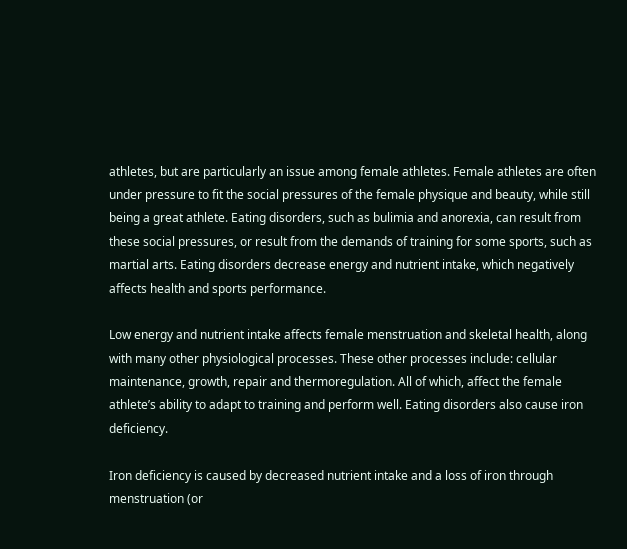athletes, but are particularly an issue among female athletes. Female athletes are often under pressure to fit the social pressures of the female physique and beauty, while still being a great athlete. Eating disorders, such as bulimia and anorexia, can result from these social pressures, or result from the demands of training for some sports, such as martial arts. Eating disorders decrease energy and nutrient intake, which negatively affects health and sports performance.

Low energy and nutrient intake affects female menstruation and skeletal health, along with many other physiological processes. These other processes include: cellular maintenance, growth, repair and thermoregulation. All of which, affect the female athlete’s ability to adapt to training and perform well. Eating disorders also cause iron deficiency.

Iron deficiency is caused by decreased nutrient intake and a loss of iron through menstruation (or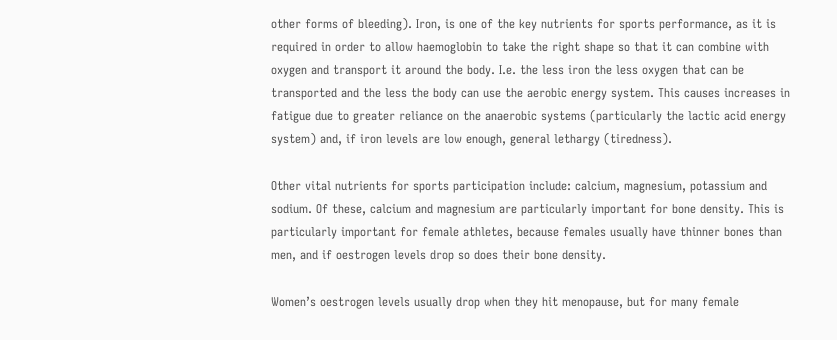other forms of bleeding). Iron, is one of the key nutrients for sports performance, as it is required in order to allow haemoglobin to take the right shape so that it can combine with oxygen and transport it around the body. I.e. the less iron the less oxygen that can be transported and the less the body can use the aerobic energy system. This causes increases in fatigue due to greater reliance on the anaerobic systems (particularly the lactic acid energy system) and, if iron levels are low enough, general lethargy (tiredness).

Other vital nutrients for sports participation include: calcium, magnesium, potassium and sodium. Of these, calcium and magnesium are particularly important for bone density. This is particularly important for female athletes, because females usually have thinner bones than men, and if oestrogen levels drop so does their bone density.

Women’s oestrogen levels usually drop when they hit menopause, but for many female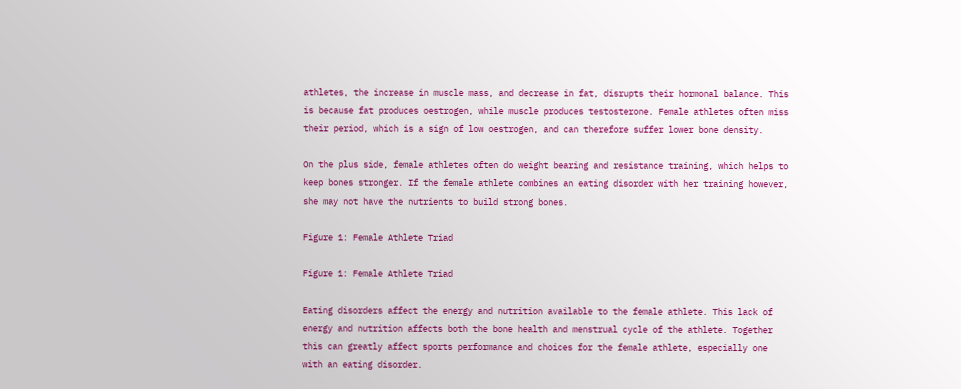athletes, the increase in muscle mass, and decrease in fat, disrupts their hormonal balance. This is because fat produces oestrogen, while muscle produces testosterone. Female athletes often miss their period, which is a sign of low oestrogen, and can therefore suffer lower bone density.

On the plus side, female athletes often do weight bearing and resistance training, which helps to keep bones stronger. If the female athlete combines an eating disorder with her training however, she may not have the nutrients to build strong bones.

Figure 1: Female Athlete Triad

Figure 1: Female Athlete Triad

Eating disorders affect the energy and nutrition available to the female athlete. This lack of energy and nutrition affects both the bone health and menstrual cycle of the athlete. Together this can greatly affect sports performance and choices for the female athlete, especially one with an eating disorder.